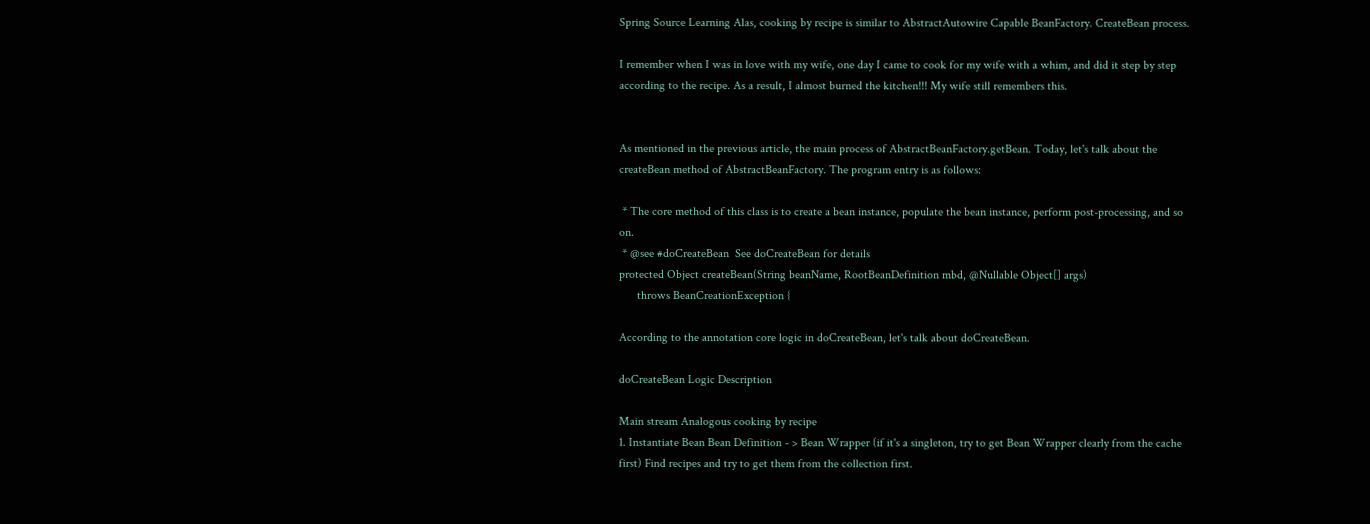Spring Source Learning Alas, cooking by recipe is similar to AbstractAutowire Capable BeanFactory. CreateBean process.

I remember when I was in love with my wife, one day I came to cook for my wife with a whim, and did it step by step according to the recipe. As a result, I almost burned the kitchen!!! My wife still remembers this.


As mentioned in the previous article, the main process of AbstractBeanFactory.getBean. Today, let's talk about the createBean method of AbstractBeanFactory. The program entry is as follows:

 * The core method of this class is to create a bean instance, populate the bean instance, perform post-processing, and so on.
 * @see #doCreateBean  See doCreateBean for details
protected Object createBean(String beanName, RootBeanDefinition mbd, @Nullable Object[] args)
      throws BeanCreationException {

According to the annotation core logic in doCreateBean, let's talk about doCreateBean.

doCreateBean Logic Description

Main stream Analogous cooking by recipe
1. Instantiate Bean Bean Definition - > Bean Wrapper (if it's a singleton, try to get Bean Wrapper clearly from the cache first) Find recipes and try to get them from the collection first.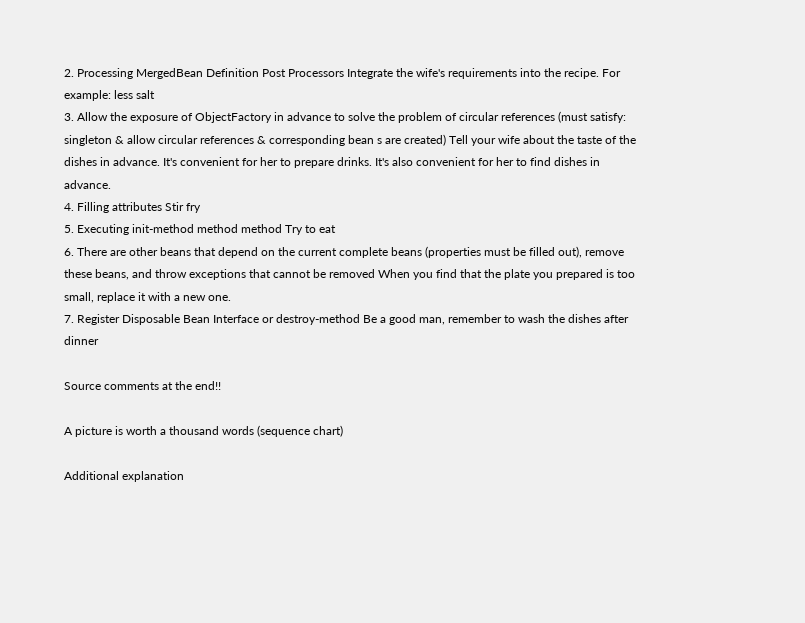2. Processing MergedBean Definition Post Processors Integrate the wife's requirements into the recipe. For example: less salt
3. Allow the exposure of ObjectFactory in advance to solve the problem of circular references (must satisfy: singleton & allow circular references & corresponding bean s are created) Tell your wife about the taste of the dishes in advance. It's convenient for her to prepare drinks. It's also convenient for her to find dishes in advance.
4. Filling attributes Stir fry
5. Executing init-method method method Try to eat
6. There are other beans that depend on the current complete beans (properties must be filled out), remove these beans, and throw exceptions that cannot be removed When you find that the plate you prepared is too small, replace it with a new one.
7. Register Disposable Bean Interface or destroy-method Be a good man, remember to wash the dishes after dinner

Source comments at the end!!

A picture is worth a thousand words (sequence chart)

Additional explanation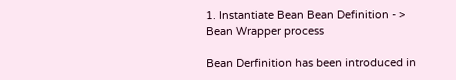1. Instantiate Bean Bean Definition - > Bean Wrapper process

Bean Derfinition has been introduced in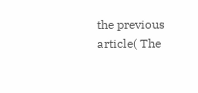the previous article( The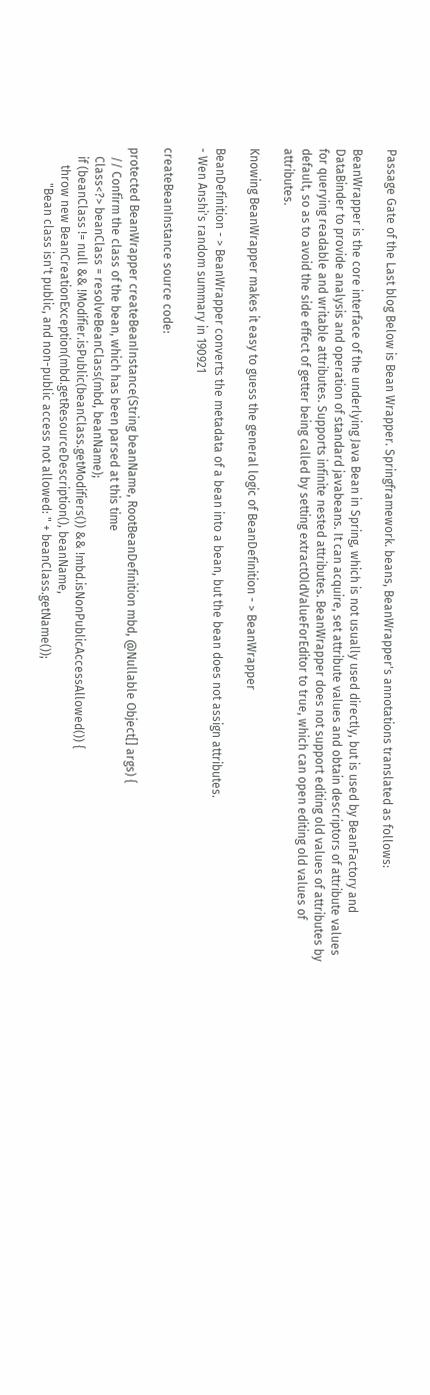Passage Gate of the Last blog Below is Bean Wrapper. Springframework. beans, BeanWrapper's annotations translated as follows:

BeanWrapper is the core interface of the underlying Java Bean in Spring, which is not usually used directly, but is used by BeanFactory and DataBinder to provide analysis and operation of standard javabeans. It can acquire, set attribute values and obtain descriptors of attribute values for querying readable and writable attributes. Supports infinite nested attributes. BeanWrapper does not support editing old values of attributes by default, so as to avoid the side effect of getter being called by setting extractOldValueForEditor to true, which can open editing old values of attributes.

Knowing BeanWrapper makes it easy to guess the general logic of BeanDefinition - > BeanWrapper

BeanDefinition - > BeanWrapper converts the metadata of a bean into a bean, but the bean does not assign attributes.
- Wen Anshi's random summary in 190921

createBeanInstance source code:

protected BeanWrapper createBeanInstance(String beanName, RootBeanDefinition mbd, @Nullable Object[] args) {
   // Confirm the class of the bean, which has been parsed at this time
   Class<?> beanClass = resolveBeanClass(mbd, beanName);
   if (beanClass != null && !Modifier.isPublic(beanClass.getModifiers()) && !mbd.isNonPublicAccessAllowed()) {
      throw new BeanCreationException(mbd.getResourceDescription(), beanName,
            "Bean class isn't public, and non-public access not allowed: " + beanClass.getName());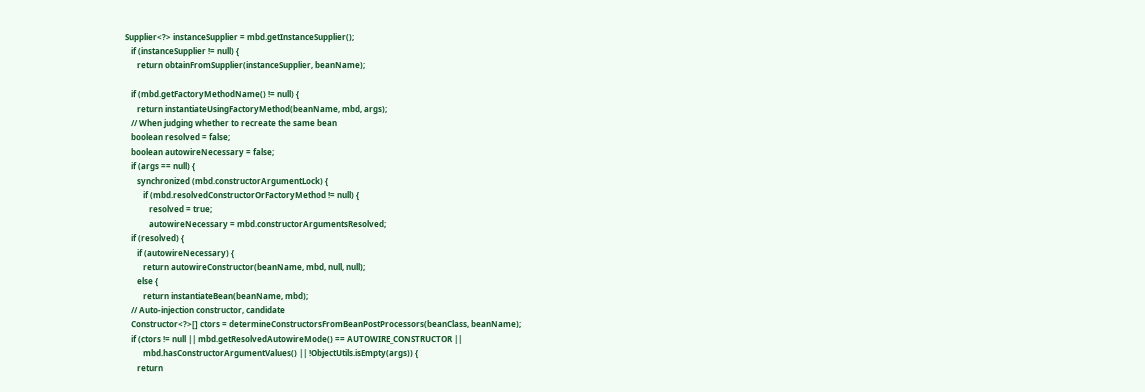Supplier<?> instanceSupplier = mbd.getInstanceSupplier();
   if (instanceSupplier != null) {
      return obtainFromSupplier(instanceSupplier, beanName);

   if (mbd.getFactoryMethodName() != null) {
      return instantiateUsingFactoryMethod(beanName, mbd, args);
   // When judging whether to recreate the same bean
   boolean resolved = false;
   boolean autowireNecessary = false;
   if (args == null) {
      synchronized (mbd.constructorArgumentLock) {
         if (mbd.resolvedConstructorOrFactoryMethod != null) {
            resolved = true;
            autowireNecessary = mbd.constructorArgumentsResolved;
   if (resolved) {
      if (autowireNecessary) {
         return autowireConstructor(beanName, mbd, null, null);
      else {
         return instantiateBean(beanName, mbd);
   // Auto-injection constructor, candidate
   Constructor<?>[] ctors = determineConstructorsFromBeanPostProcessors(beanClass, beanName);
   if (ctors != null || mbd.getResolvedAutowireMode() == AUTOWIRE_CONSTRUCTOR ||
         mbd.hasConstructorArgumentValues() || !ObjectUtils.isEmpty(args)) {
      return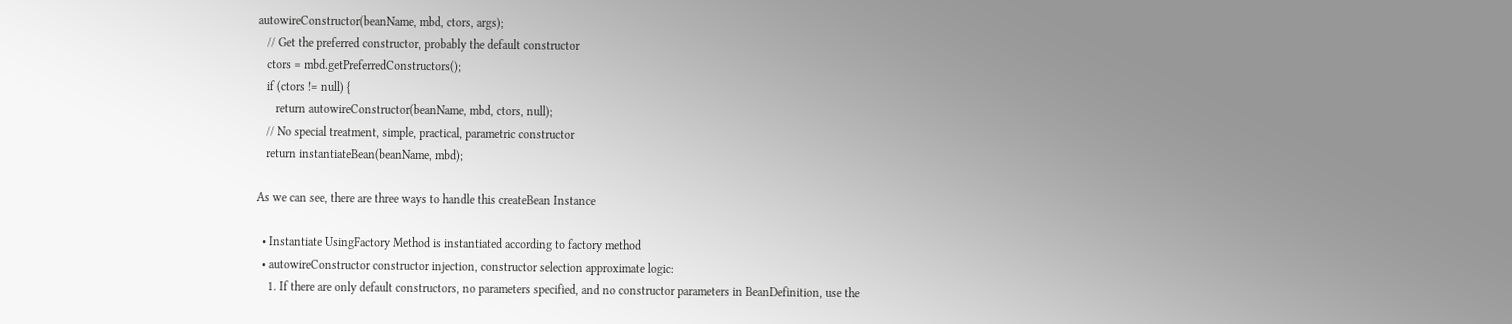autowireConstructor(beanName, mbd, ctors, args);
   // Get the preferred constructor, probably the default constructor
   ctors = mbd.getPreferredConstructors();
   if (ctors != null) {
      return autowireConstructor(beanName, mbd, ctors, null);
   // No special treatment, simple, practical, parametric constructor
   return instantiateBean(beanName, mbd);

As we can see, there are three ways to handle this createBean Instance

  • Instantiate UsingFactory Method is instantiated according to factory method
  • autowireConstructor constructor injection, constructor selection approximate logic:
    1. If there are only default constructors, no parameters specified, and no constructor parameters in BeanDefinition, use the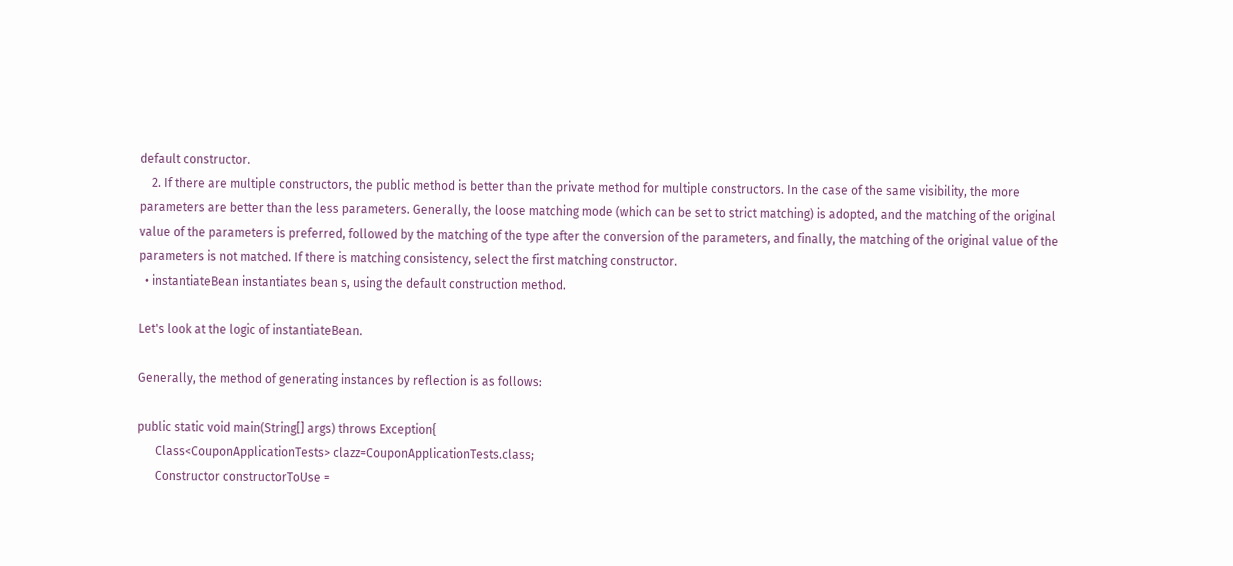default constructor.
    2. If there are multiple constructors, the public method is better than the private method for multiple constructors. In the case of the same visibility, the more parameters are better than the less parameters. Generally, the loose matching mode (which can be set to strict matching) is adopted, and the matching of the original value of the parameters is preferred, followed by the matching of the type after the conversion of the parameters, and finally, the matching of the original value of the parameters is not matched. If there is matching consistency, select the first matching constructor.
  • instantiateBean instantiates bean s, using the default construction method.

Let's look at the logic of instantiateBean.

Generally, the method of generating instances by reflection is as follows:

public static void main(String[] args) throws Exception{
      Class<CouponApplicationTests> clazz=CouponApplicationTests.class;
      Constructor constructorToUse =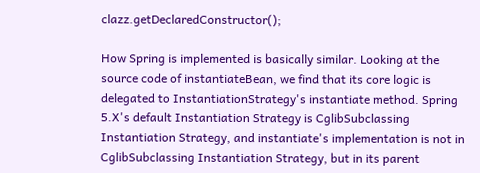clazz.getDeclaredConstructor();

How Spring is implemented is basically similar. Looking at the source code of instantiateBean, we find that its core logic is delegated to InstantiationStrategy's instantiate method. Spring 5.X's default Instantiation Strategy is CglibSubclassing Instantiation Strategy, and instantiate's implementation is not in CglibSubclassing Instantiation Strategy, but in its parent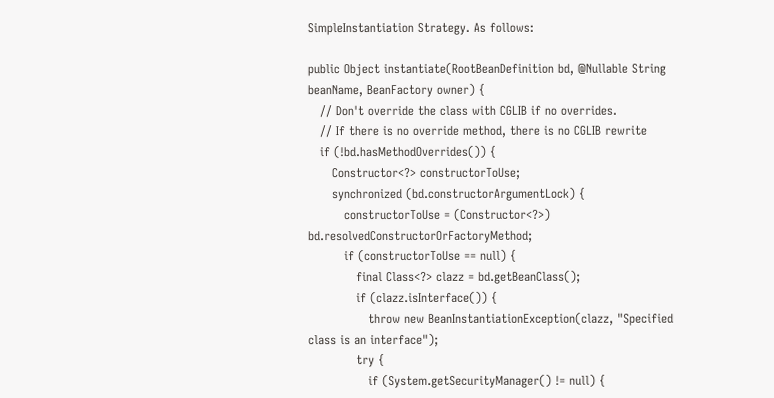SimpleInstantiation Strategy. As follows:

public Object instantiate(RootBeanDefinition bd, @Nullable String beanName, BeanFactory owner) {
   // Don't override the class with CGLIB if no overrides.
   // If there is no override method, there is no CGLIB rewrite
   if (!bd.hasMethodOverrides()) {
      Constructor<?> constructorToUse;
      synchronized (bd.constructorArgumentLock) {
         constructorToUse = (Constructor<?>) bd.resolvedConstructorOrFactoryMethod;
         if (constructorToUse == null) {
            final Class<?> clazz = bd.getBeanClass();
            if (clazz.isInterface()) {
               throw new BeanInstantiationException(clazz, "Specified class is an interface");
            try {
               if (System.getSecurityManager() != null) {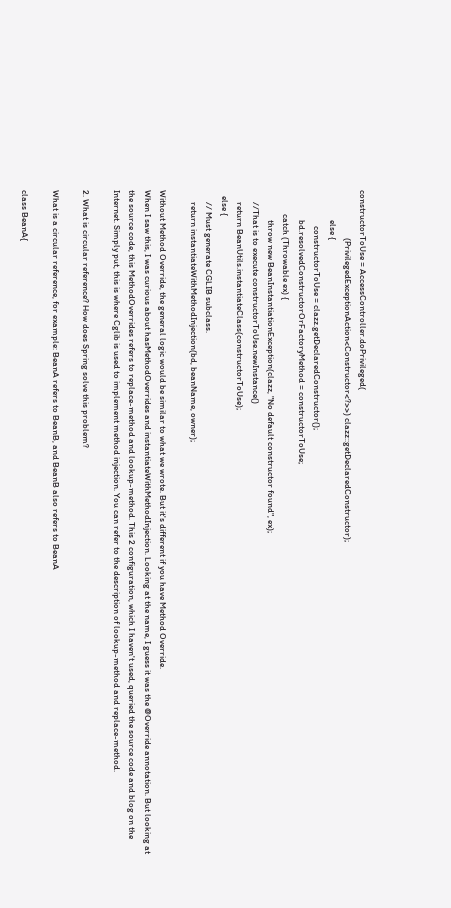constructorToUse = AccessController.doPrivileged(
                        (PrivilegedExceptionAction<Constructor<?>>) clazz::getDeclaredConstructor);
               else {
                  constructorToUse = clazz.getDeclaredConstructor();
               bd.resolvedConstructorOrFactoryMethod = constructorToUse;
            catch (Throwable ex) {
               throw new BeanInstantiationException(clazz, "No default constructor found", ex);
      //That is to execute constructorToUse.newInstance()
      return BeanUtils.instantiateClass(constructorToUse);
   else {
      // Must generate CGLIB subclass.
      return instantiateWithMethodInjection(bd, beanName, owner);

Without Method Override, the general logic would be similar to what we wrote. But it's different if you have Method Override.
When I saw this, I was curious about hasMethodOverrides and instantiateWithMethodInjection. Looking at the name, I guess it was the @Override annotation. But looking at the source code, this MethodOverrides refers to replace-method and lookup-method. This 2 configuration, which I haven't used, queried the source code and blog on the Internet. Simply put, this is where Cglib is used to implement method injection. You can refer to the description of lookup-method and replace-method.

2. What is circular reference? How does Spring solve this problem?

What is a circular reference, for example: BeanA refers to BeanB, and BeanB also refers to BeanA

class BeanA{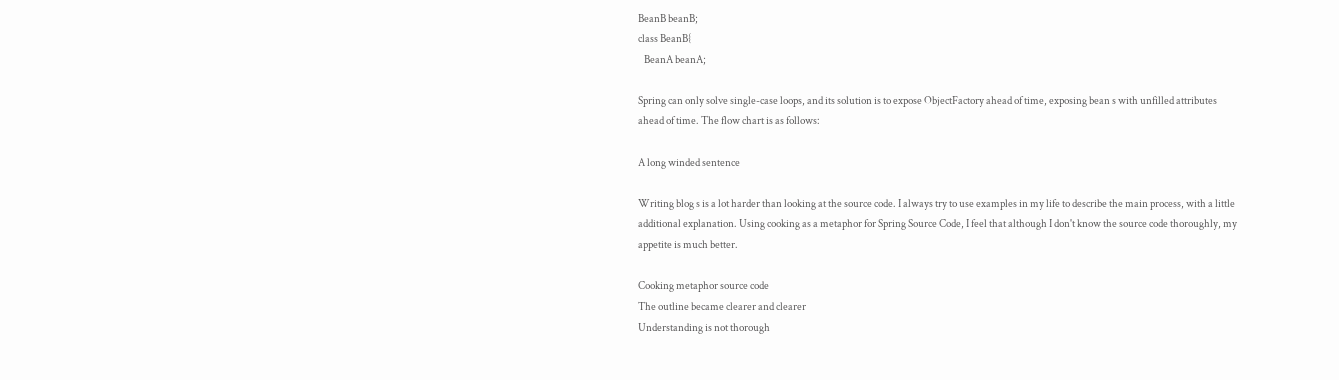BeanB beanB;
class BeanB{
   BeanA beanA;

Spring can only solve single-case loops, and its solution is to expose ObjectFactory ahead of time, exposing bean s with unfilled attributes ahead of time. The flow chart is as follows:

A long winded sentence

Writing blog s is a lot harder than looking at the source code. I always try to use examples in my life to describe the main process, with a little additional explanation. Using cooking as a metaphor for Spring Source Code, I feel that although I don't know the source code thoroughly, my appetite is much better.

Cooking metaphor source code
The outline became clearer and clearer
Understanding is not thorough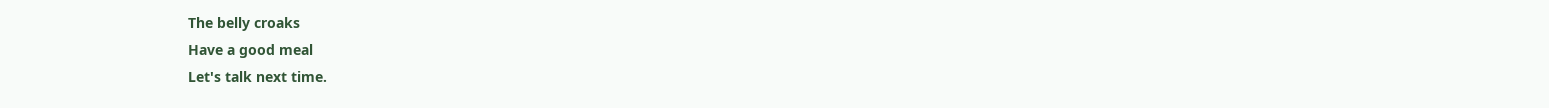The belly croaks
Have a good meal
Let's talk next time.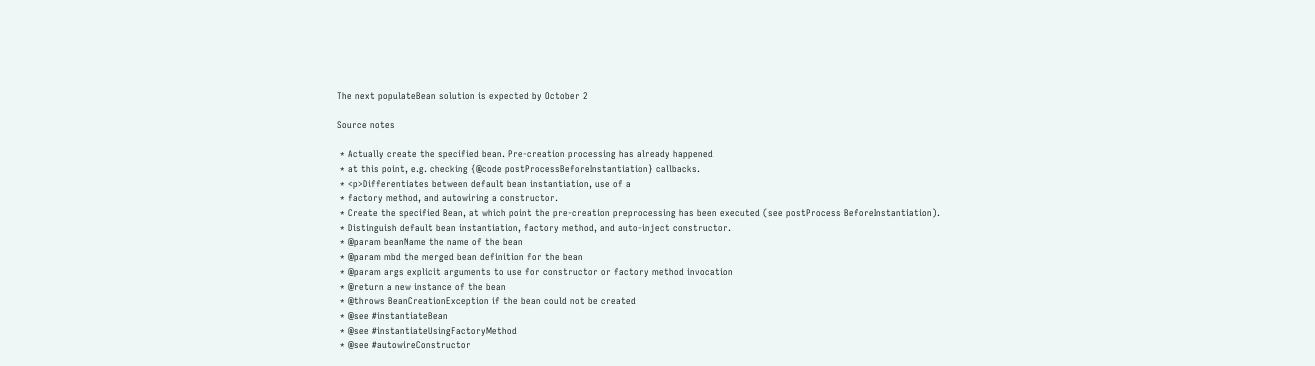The next populateBean solution is expected by October 2

Source notes

 * Actually create the specified bean. Pre-creation processing has already happened
 * at this point, e.g. checking {@code postProcessBeforeInstantiation} callbacks.
 * <p>Differentiates between default bean instantiation, use of a
 * factory method, and autowiring a constructor.
 * Create the specified Bean, at which point the pre-creation preprocessing has been executed (see postProcess BeforeInstantiation).
 * Distinguish default bean instantiation, factory method, and auto-inject constructor.
 * @param beanName the name of the bean
 * @param mbd the merged bean definition for the bean
 * @param args explicit arguments to use for constructor or factory method invocation
 * @return a new instance of the bean
 * @throws BeanCreationException if the bean could not be created
 * @see #instantiateBean
 * @see #instantiateUsingFactoryMethod
 * @see #autowireConstructor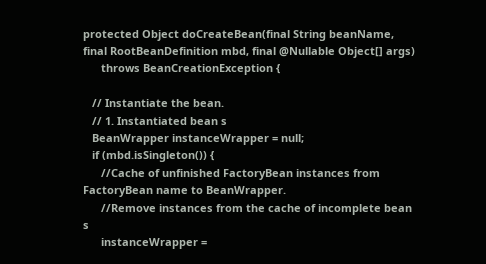protected Object doCreateBean(final String beanName, final RootBeanDefinition mbd, final @Nullable Object[] args)
      throws BeanCreationException {

   // Instantiate the bean.
   // 1. Instantiated bean s
   BeanWrapper instanceWrapper = null;
   if (mbd.isSingleton()) {
      //Cache of unfinished FactoryBean instances from FactoryBean name to BeanWrapper.
      //Remove instances from the cache of incomplete bean s
      instanceWrapper =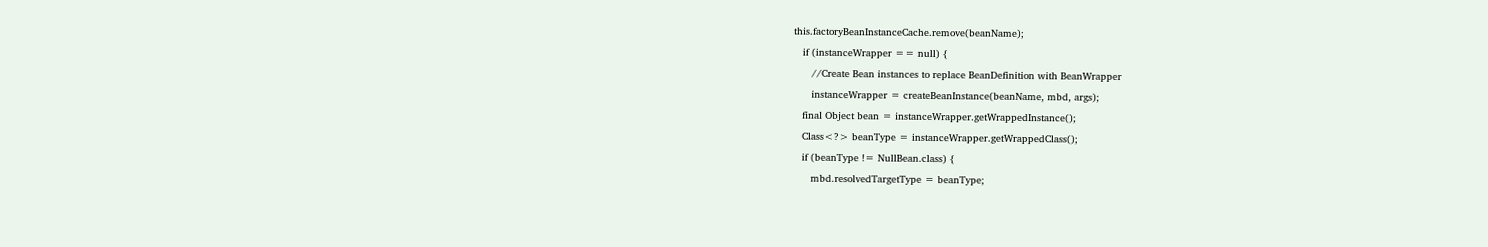this.factoryBeanInstanceCache.remove(beanName);
   if (instanceWrapper == null) {
      //Create Bean instances to replace BeanDefinition with BeanWrapper
      instanceWrapper = createBeanInstance(beanName, mbd, args);
   final Object bean = instanceWrapper.getWrappedInstance();
   Class<?> beanType = instanceWrapper.getWrappedClass();
   if (beanType != NullBean.class) {
      mbd.resolvedTargetType = beanType;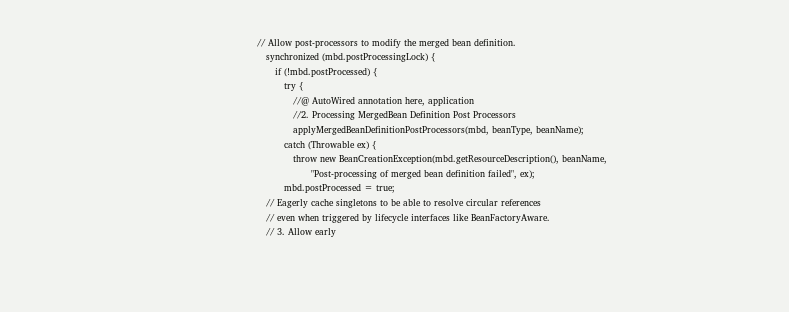// Allow post-processors to modify the merged bean definition.
   synchronized (mbd.postProcessingLock) {
      if (!mbd.postProcessed) {
         try {
            //@ AutoWired annotation here, application
            //2. Processing MergedBean Definition Post Processors
            applyMergedBeanDefinitionPostProcessors(mbd, beanType, beanName);
         catch (Throwable ex) {
            throw new BeanCreationException(mbd.getResourceDescription(), beanName,
                  "Post-processing of merged bean definition failed", ex);
         mbd.postProcessed = true;
   // Eagerly cache singletons to be able to resolve circular references
   // even when triggered by lifecycle interfaces like BeanFactoryAware.
   // 3. Allow early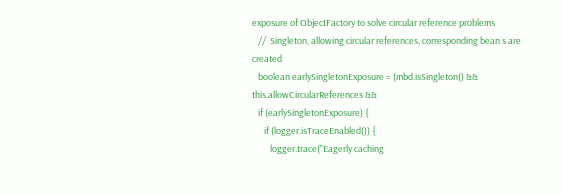exposure of ObjectFactory to solve circular reference problems
   //  Singleton, allowing circular references, corresponding bean s are created
   boolean earlySingletonExposure = (mbd.isSingleton() && this.allowCircularReferences &&
   if (earlySingletonExposure) {
      if (logger.isTraceEnabled()) {
         logger.trace("Eagerly caching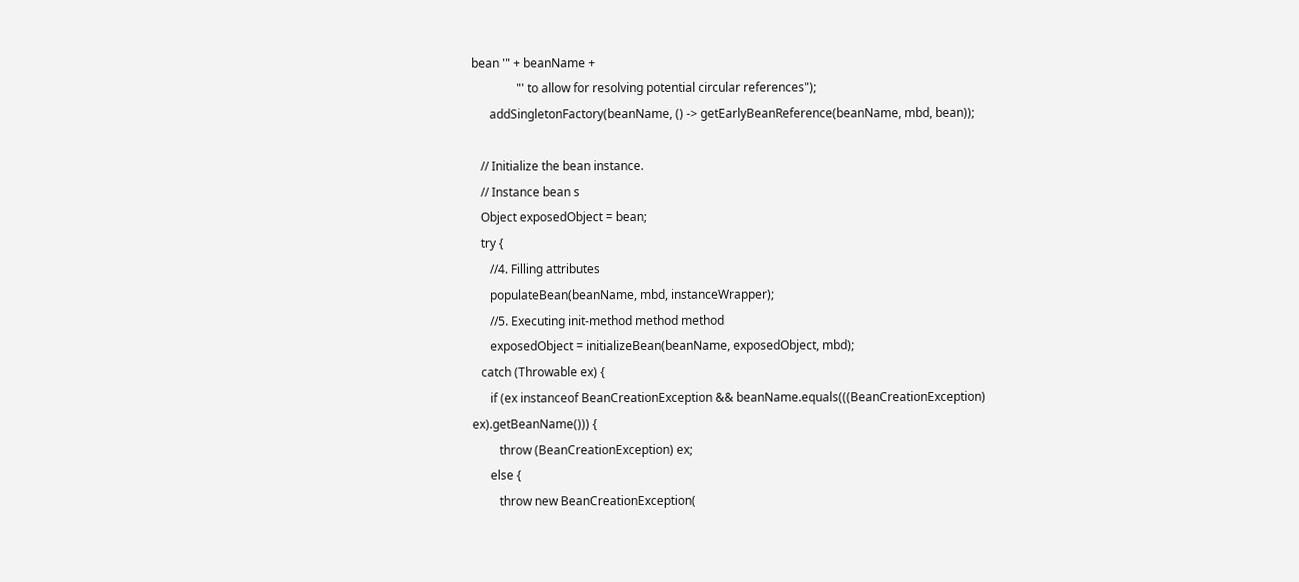bean '" + beanName +
               "' to allow for resolving potential circular references");
      addSingletonFactory(beanName, () -> getEarlyBeanReference(beanName, mbd, bean));

   // Initialize the bean instance.
   // Instance bean s
   Object exposedObject = bean;
   try {
      //4. Filling attributes
      populateBean(beanName, mbd, instanceWrapper);
      //5. Executing init-method method method
      exposedObject = initializeBean(beanName, exposedObject, mbd);
   catch (Throwable ex) {
      if (ex instanceof BeanCreationException && beanName.equals(((BeanCreationException) ex).getBeanName())) {
         throw (BeanCreationException) ex;
      else {
         throw new BeanCreationException(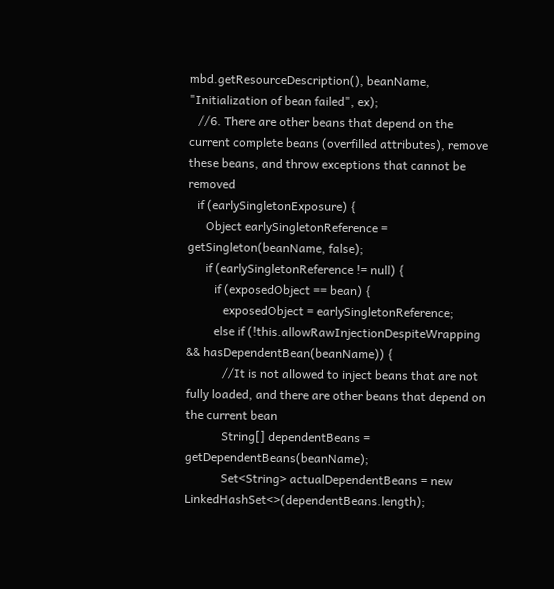mbd.getResourceDescription(), beanName, "Initialization of bean failed", ex);
   //6. There are other beans that depend on the current complete beans (overfilled attributes), remove these beans, and throw exceptions that cannot be removed
   if (earlySingletonExposure) {
      Object earlySingletonReference = getSingleton(beanName, false);
      if (earlySingletonReference != null) {
         if (exposedObject == bean) {
            exposedObject = earlySingletonReference;
         else if (!this.allowRawInjectionDespiteWrapping && hasDependentBean(beanName)) {
            //It is not allowed to inject beans that are not fully loaded, and there are other beans that depend on the current bean
            String[] dependentBeans = getDependentBeans(beanName);
            Set<String> actualDependentBeans = new LinkedHashSet<>(dependentBeans.length);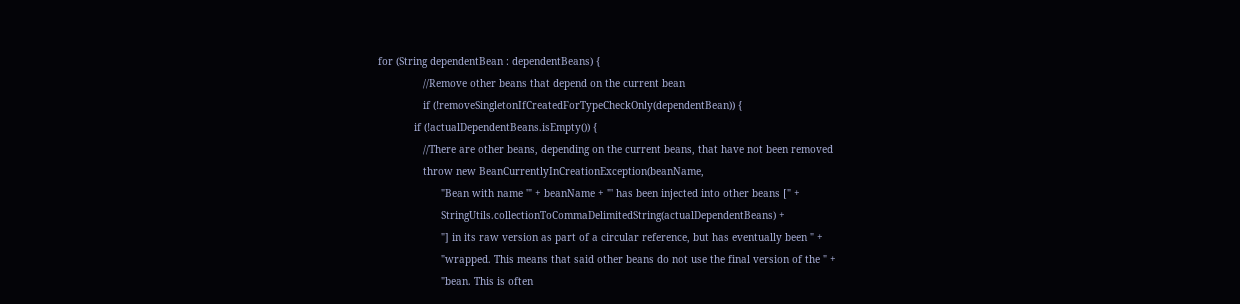for (String dependentBean : dependentBeans) {
               //Remove other beans that depend on the current bean
               if (!removeSingletonIfCreatedForTypeCheckOnly(dependentBean)) {
            if (!actualDependentBeans.isEmpty()) {
               //There are other beans, depending on the current beans, that have not been removed
               throw new BeanCurrentlyInCreationException(beanName,
                     "Bean with name '" + beanName + "' has been injected into other beans [" +
                     StringUtils.collectionToCommaDelimitedString(actualDependentBeans) +
                     "] in its raw version as part of a circular reference, but has eventually been " +
                     "wrapped. This means that said other beans do not use the final version of the " +
                     "bean. This is often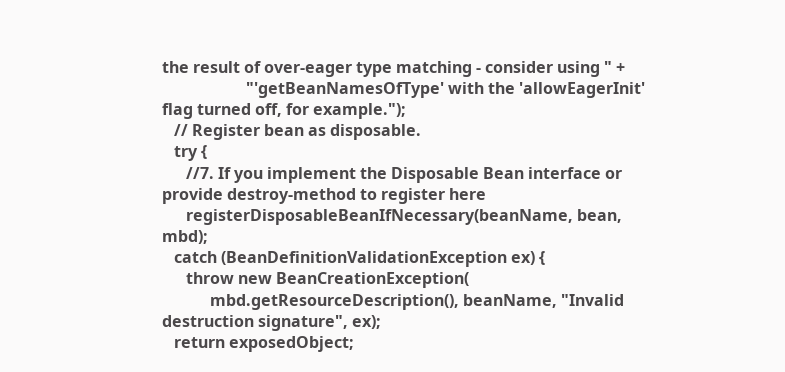the result of over-eager type matching - consider using " +
                     "'getBeanNamesOfType' with the 'allowEagerInit' flag turned off, for example.");
   // Register bean as disposable.
   try {
      //7. If you implement the Disposable Bean interface or provide destroy-method to register here
      registerDisposableBeanIfNecessary(beanName, bean, mbd);
   catch (BeanDefinitionValidationException ex) {
      throw new BeanCreationException(
            mbd.getResourceDescription(), beanName, "Invalid destruction signature", ex);
   return exposedObject;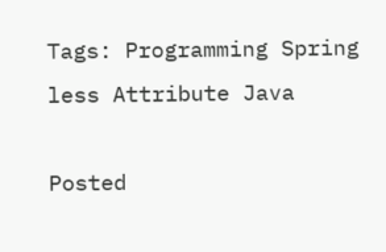Tags: Programming Spring less Attribute Java

Posted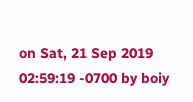on Sat, 21 Sep 2019 02:59:19 -0700 by boiy